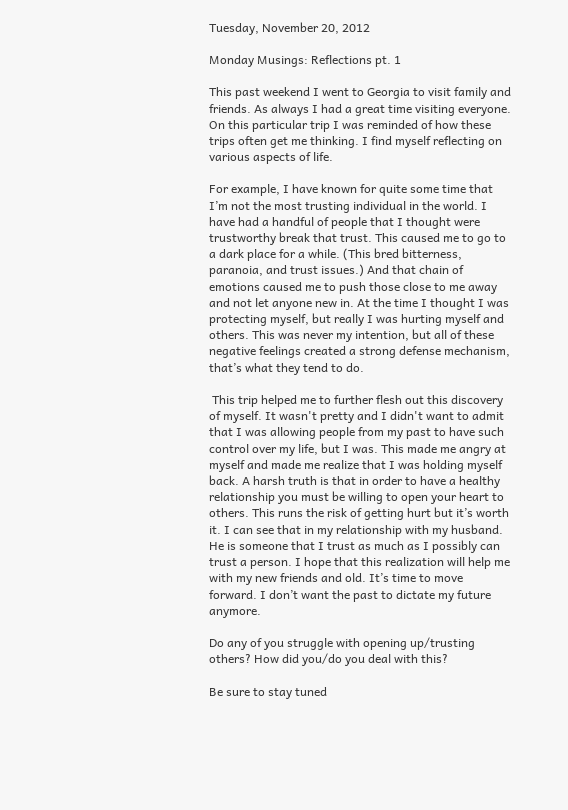Tuesday, November 20, 2012

Monday Musings: Reflections pt. 1

This past weekend I went to Georgia to visit family and friends. As always I had a great time visiting everyone. On this particular trip I was reminded of how these trips often get me thinking. I find myself reflecting on various aspects of life.

For example, I have known for quite some time that I’m not the most trusting individual in the world. I have had a handful of people that I thought were trustworthy break that trust. This caused me to go to a dark place for a while. (This bred bitterness, paranoia, and trust issues.) And that chain of emotions caused me to push those close to me away and not let anyone new in. At the time I thought I was protecting myself, but really I was hurting myself and others. This was never my intention, but all of these negative feelings created a strong defense mechanism, that’s what they tend to do.

 This trip helped me to further flesh out this discovery of myself. It wasn't pretty and I didn't want to admit that I was allowing people from my past to have such control over my life, but I was. This made me angry at myself and made me realize that I was holding myself back. A harsh truth is that in order to have a healthy relationship you must be willing to open your heart to others. This runs the risk of getting hurt but it’s worth it. I can see that in my relationship with my husband. He is someone that I trust as much as I possibly can trust a person. I hope that this realization will help me with my new friends and old. It’s time to move forward. I don’t want the past to dictate my future anymore.

Do any of you struggle with opening up/trusting others? How did you/do you deal with this?

Be sure to stay tuned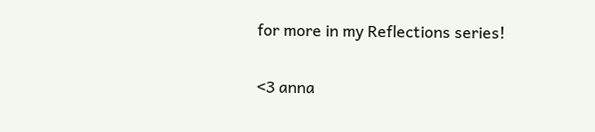for more in my Reflections series!

<3 anna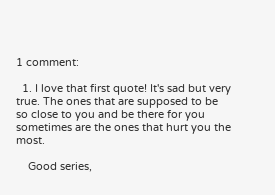1 comment:

  1. I love that first quote! It's sad but very true. The ones that are supposed to be so close to you and be there for you sometimes are the ones that hurt you the most.

    Good series,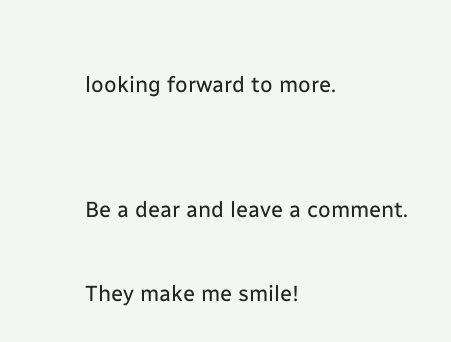looking forward to more.


Be a dear and leave a comment.

They make me smile!